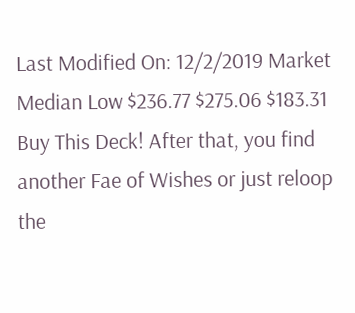Last Modified On: 12/2/2019 Market Median Low $236.77 $275.06 $183.31 Buy This Deck! After that, you find another Fae of Wishes or just reloop the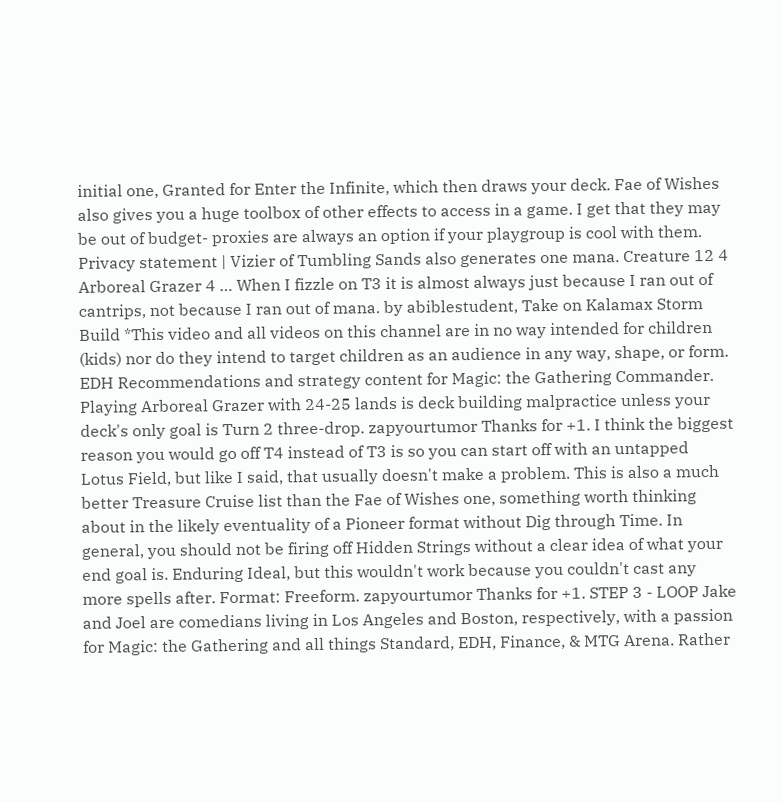initial one, Granted for Enter the Infinite, which then draws your deck. Fae of Wishes also gives you a huge toolbox of other effects to access in a game. I get that they may be out of budget- proxies are always an option if your playgroup is cool with them. Privacy statement | Vizier of Tumbling Sands also generates one mana. Creature 12 4 Arboreal Grazer 4 … When I fizzle on T3 it is almost always just because I ran out of cantrips, not because I ran out of mana. by abiblestudent, Take on Kalamax Storm Build *This video and all videos on this channel are in no way intended for children (kids) nor do they intend to target children as an audience in any way, shape, or form. EDH Recommendations and strategy content for Magic: the Gathering Commander. Playing Arboreal Grazer with 24-25 lands is deck building malpractice unless your deck's only goal is Turn 2 three-drop. zapyourtumor Thanks for +1. I think the biggest reason you would go off T4 instead of T3 is so you can start off with an untapped Lotus Field, but like I said, that usually doesn't make a problem. This is also a much better Treasure Cruise list than the Fae of Wishes one, something worth thinking about in the likely eventuality of a Pioneer format without Dig through Time. In general, you should not be firing off Hidden Strings without a clear idea of what your end goal is. Enduring Ideal, but this wouldn't work because you couldn't cast any more spells after. Format: Freeform. zapyourtumor Thanks for +1. STEP 3 - LOOP Jake and Joel are comedians living in Los Angeles and Boston, respectively, with a passion for Magic: the Gathering and all things Standard, EDH, Finance, & MTG Arena. Rather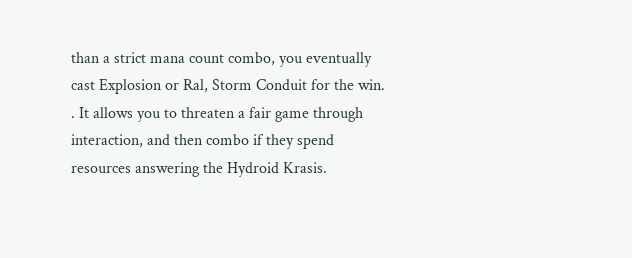than a strict mana count combo, you eventually cast Explosion or Ral, Storm Conduit for the win. . It allows you to threaten a fair game through interaction, and then combo if they spend resources answering the Hydroid Krasis.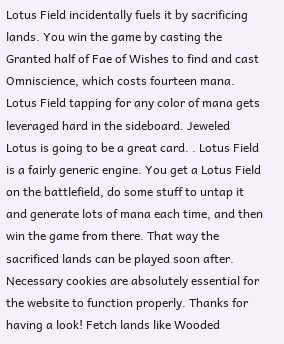Lotus Field incidentally fuels it by sacrificing lands. You win the game by casting the Granted half of Fae of Wishes to find and cast Omniscience, which costs fourteen mana. Lotus Field tapping for any color of mana gets leveraged hard in the sideboard. Jeweled Lotus is going to be a great card. . Lotus Field is a fairly generic engine. You get a Lotus Field on the battlefield, do some stuff to untap it and generate lots of mana each time, and then win the game from there. That way the sacrificed lands can be played soon after. Necessary cookies are absolutely essential for the website to function properly. Thanks for having a look! Fetch lands like Wooded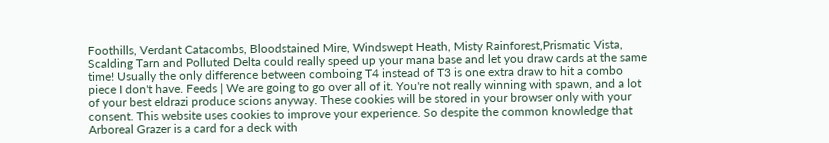Foothills, Verdant Catacombs, Bloodstained Mire, Windswept Heath, Misty Rainforest,Prismatic Vista, Scalding Tarn and Polluted Delta could really speed up your mana base and let you draw cards at the same time! Usually the only difference between comboing T4 instead of T3 is one extra draw to hit a combo piece I don't have. Feeds | We are going to go over all of it. You're not really winning with spawn, and a lot of your best eldrazi produce scions anyway. These cookies will be stored in your browser only with your consent. This website uses cookies to improve your experience. So despite the common knowledge that Arboreal Grazer is a card for a deck with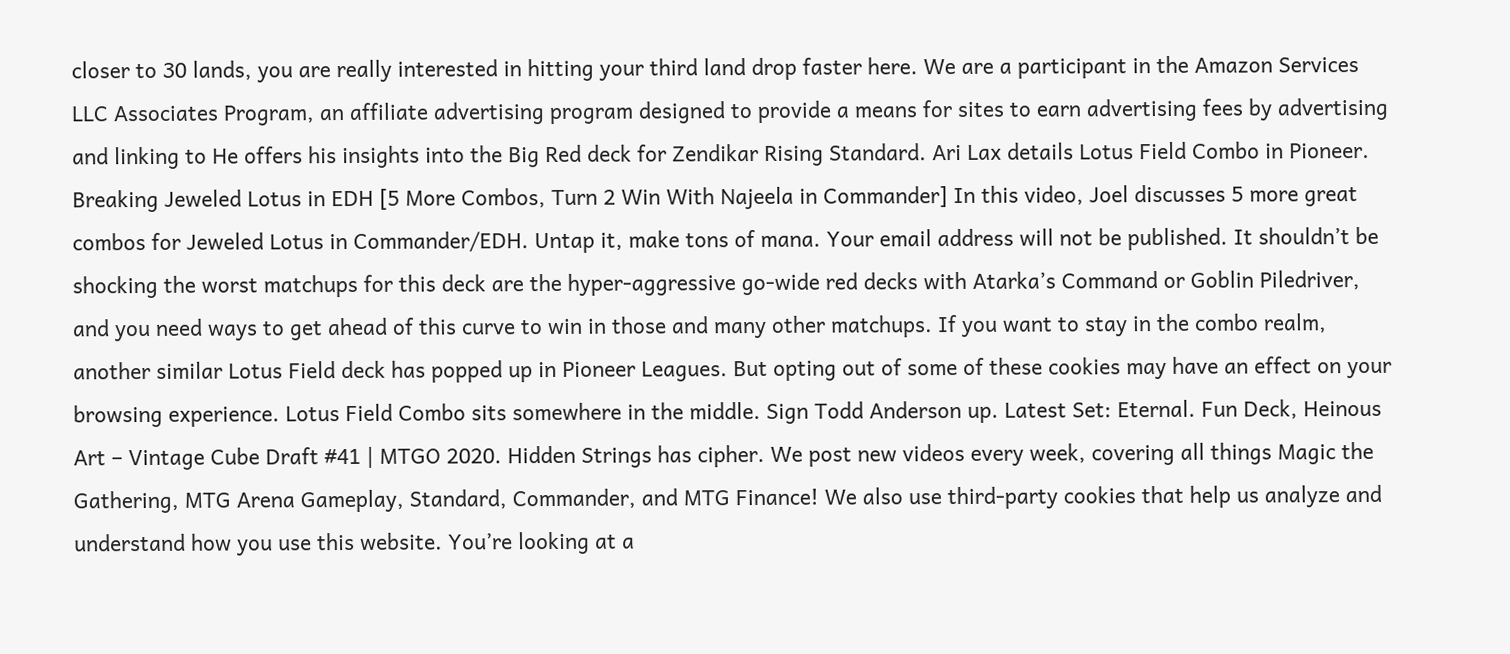closer to 30 lands, you are really interested in hitting your third land drop faster here. We are a participant in the Amazon Services LLC Associates Program, an affiliate advertising program designed to provide a means for sites to earn advertising fees by advertising and linking to He offers his insights into the Big Red deck for Zendikar Rising Standard. Ari Lax details Lotus Field Combo in Pioneer. Breaking Jeweled Lotus in EDH [5 More Combos, Turn 2 Win With Najeela in Commander] In this video, Joel discusses 5 more great combos for Jeweled Lotus in Commander/EDH. Untap it, make tons of mana. Your email address will not be published. It shouldn’t be shocking the worst matchups for this deck are the hyper-aggressive go-wide red decks with Atarka’s Command or Goblin Piledriver, and you need ways to get ahead of this curve to win in those and many other matchups. If you want to stay in the combo realm, another similar Lotus Field deck has popped up in Pioneer Leagues. But opting out of some of these cookies may have an effect on your browsing experience. Lotus Field Combo sits somewhere in the middle. Sign Todd Anderson up. Latest Set: Eternal. Fun Deck, Heinous Art – Vintage Cube Draft #41 | MTGO 2020. Hidden Strings has cipher. We post new videos every week, covering all things Magic the Gathering, MTG Arena Gameplay, Standard, Commander, and MTG Finance! We also use third-party cookies that help us analyze and understand how you use this website. You’re looking at a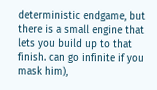deterministic endgame, but there is a small engine that lets you build up to that finish. can go infinite if you mask him),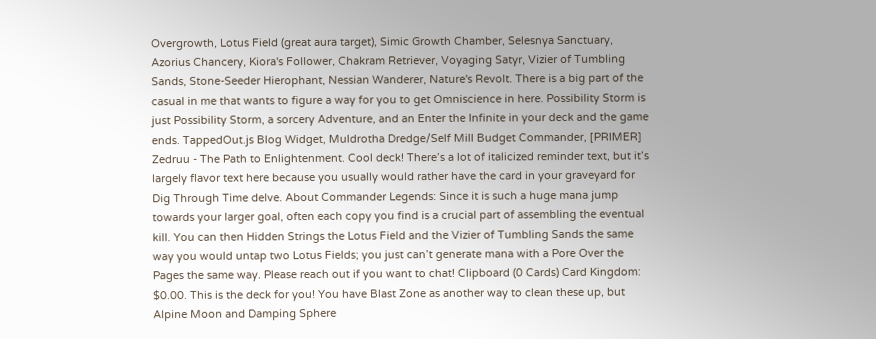Overgrowth, Lotus Field (great aura target), Simic Growth Chamber, Selesnya Sanctuary, Azorius Chancery, Kiora's Follower, Chakram Retriever, Voyaging Satyr, Vizier of Tumbling Sands, Stone-Seeder Hierophant, Nessian Wanderer, Nature's Revolt. There is a big part of the casual in me that wants to figure a way for you to get Omniscience in here. Possibility Storm is just Possibility Storm, a sorcery Adventure, and an Enter the Infinite in your deck and the game ends. TappedOut.js Blog Widget, Muldrotha Dredge/Self Mill Budget Commander, [PRIMER] Zedruu - The Path to Enlightenment. Cool deck! There’s a lot of italicized reminder text, but it’s largely flavor text here because you usually would rather have the card in your graveyard for Dig Through Time delve. About Commander Legends: Since it is such a huge mana jump towards your larger goal, often each copy you find is a crucial part of assembling the eventual kill. You can then Hidden Strings the Lotus Field and the Vizier of Tumbling Sands the same way you would untap two Lotus Fields; you just can’t generate mana with a Pore Over the Pages the same way. Please reach out if you want to chat! Clipboard (0 Cards) Card Kingdom: $0.00. This is the deck for you! You have Blast Zone as another way to clean these up, but Alpine Moon and Damping Sphere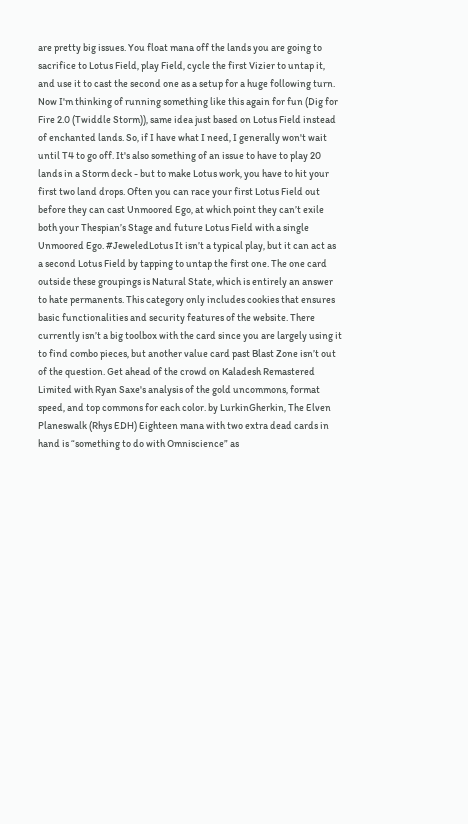are pretty big issues. You float mana off the lands you are going to sacrifice to Lotus Field, play Field, cycle the first Vizier to untap it, and use it to cast the second one as a setup for a huge following turn. Now I'm thinking of running something like this again for fun (Dig for Fire 2.0 (Twiddle Storm)), same idea just based on Lotus Field instead of enchanted lands. So, if I have what I need, I generally won't wait until T4 to go off. It's also something of an issue to have to play 20 lands in a Storm deck - but to make Lotus work, you have to hit your first two land drops. Often you can race your first Lotus Field out before they can cast Unmoored Ego, at which point they can’t exile both your Thespian’s Stage and future Lotus Field with a single Unmoored Ego. #JeweledLotus It isn’t a typical play, but it can act as a second Lotus Field by tapping to untap the first one. The one card outside these groupings is Natural State, which is entirely an answer to hate permanents. This category only includes cookies that ensures basic functionalities and security features of the website. There currently isn’t a big toolbox with the card since you are largely using it to find combo pieces, but another value card past Blast Zone isn’t out of the question. Get ahead of the crowd on Kaladesh Remastered Limited with Ryan Saxe's analysis of the gold uncommons, format speed, and top commons for each color. by LurkinGherkin, The Elven Planeswalk (Rhys EDH) Eighteen mana with two extra dead cards in hand is “something to do with Omniscience” as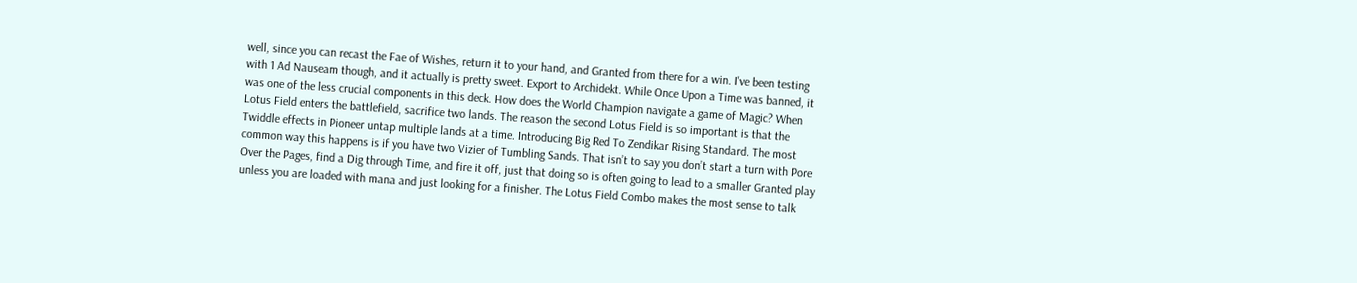well, since you can recast the Fae of Wishes, return it to your hand, and Granted from there for a win. I've been testing with 1 Ad Nauseam though, and it actually is pretty sweet. Export to Archidekt. While Once Upon a Time was banned, it was one of the less crucial components in this deck. How does the World Champion navigate a game of Magic? When Lotus Field enters the battlefield, sacrifice two lands. The reason the second Lotus Field is so important is that the Twiddle effects in Pioneer untap multiple lands at a time. Introducing Big Red To Zendikar Rising Standard. The most common way this happens is if you have two Vizier of Tumbling Sands. That isn’t to say you don’t start a turn with Pore Over the Pages, find a Dig through Time, and fire it off, just that doing so is often going to lead to a smaller Granted play unless you are loaded with mana and just looking for a finisher. The Lotus Field Combo makes the most sense to talk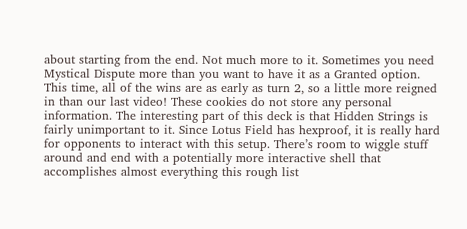about starting from the end. Not much more to it. Sometimes you need Mystical Dispute more than you want to have it as a Granted option. This time, all of the wins are as early as turn 2, so a little more reigned in than our last video! These cookies do not store any personal information. The interesting part of this deck is that Hidden Strings is fairly unimportant to it. Since Lotus Field has hexproof, it is really hard for opponents to interact with this setup. There’s room to wiggle stuff around and end with a potentially more interactive shell that accomplishes almost everything this rough list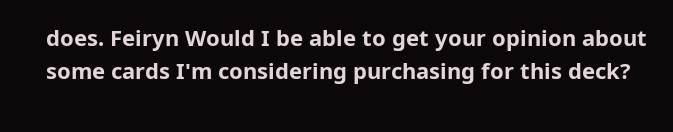does. Feiryn Would I be able to get your opinion about some cards I'm considering purchasing for this deck?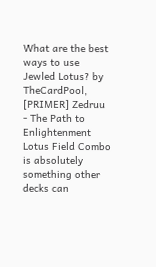What are the best ways to use Jewled Lotus? by TheCardPool, [PRIMER] Zedruu - The Path to Enlightenment Lotus Field Combo is absolutely something other decks can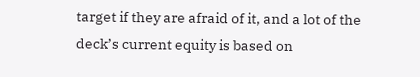target if they are afraid of it, and a lot of the deck’s current equity is based on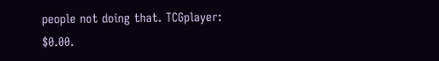people not doing that. TCGplayer: $0.00.